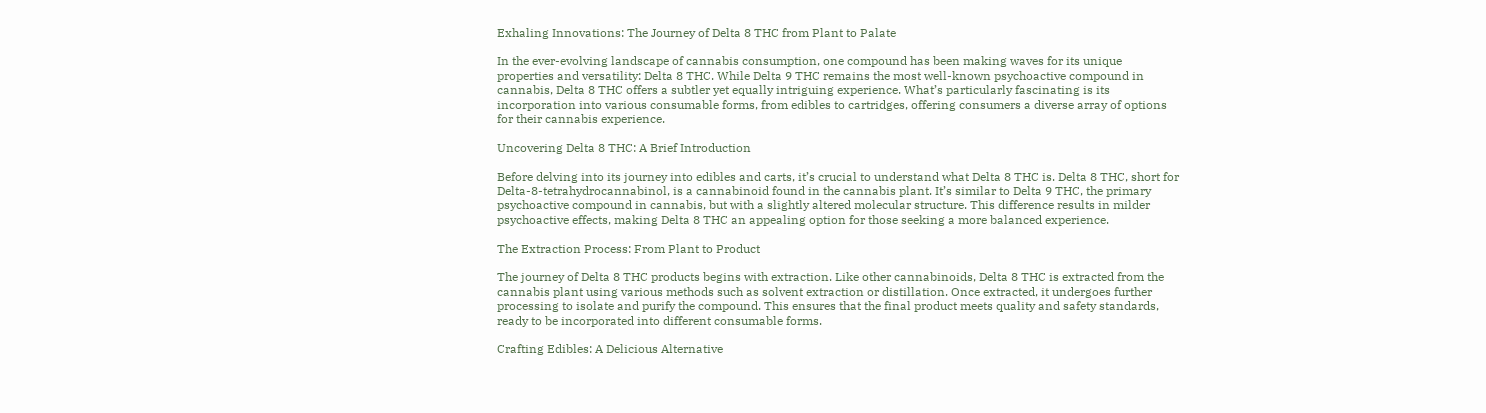Exhaling Innovations: The Journey of Delta 8 THC from Plant to Palate

In the ever-evolving landscape of cannabis consumption, one compound has been making waves for its unique properties and versatility: Delta 8 THC. While Delta 9 THC remains the most well-known psychoactive compound in cannabis, Delta 8 THC offers a subtler yet equally intriguing experience. What’s particularly fascinating is its incorporation into various consumable forms, from edibles to cartridges, offering consumers a diverse array of options for their cannabis experience.

Uncovering Delta 8 THC: A Brief Introduction

Before delving into its journey into edibles and carts, it’s crucial to understand what Delta 8 THC is. Delta 8 THC, short for Delta-8-tetrahydrocannabinol, is a cannabinoid found in the cannabis plant. It’s similar to Delta 9 THC, the primary psychoactive compound in cannabis, but with a slightly altered molecular structure. This difference results in milder psychoactive effects, making Delta 8 THC an appealing option for those seeking a more balanced experience.

The Extraction Process: From Plant to Product

The journey of Delta 8 THC products begins with extraction. Like other cannabinoids, Delta 8 THC is extracted from the cannabis plant using various methods such as solvent extraction or distillation. Once extracted, it undergoes further processing to isolate and purify the compound. This ensures that the final product meets quality and safety standards, ready to be incorporated into different consumable forms.

Crafting Edibles: A Delicious Alternative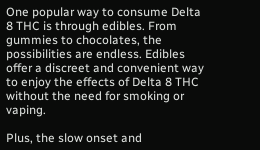One popular way to consume Delta 8 THC is through edibles. From gummies to chocolates, the possibilities are endless. Edibles offer a discreet and convenient way to enjoy the effects of Delta 8 THC without the need for smoking or vaping.

Plus, the slow onset and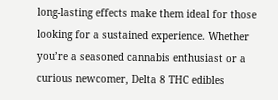long-lasting effects make them ideal for those looking for a sustained experience. Whether you’re a seasoned cannabis enthusiast or a curious newcomer, Delta 8 THC edibles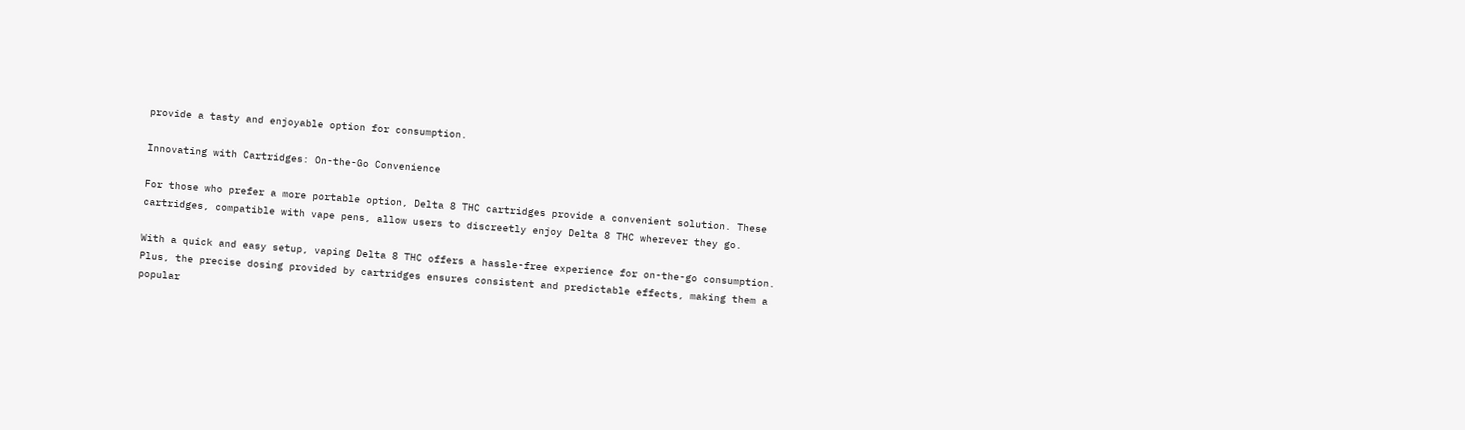provide a tasty and enjoyable option for consumption.

Innovating with Cartridges: On-the-Go Convenience

For those who prefer a more portable option, Delta 8 THC cartridges provide a convenient solution. These cartridges, compatible with vape pens, allow users to discreetly enjoy Delta 8 THC wherever they go.

With a quick and easy setup, vaping Delta 8 THC offers a hassle-free experience for on-the-go consumption. Plus, the precise dosing provided by cartridges ensures consistent and predictable effects, making them a popular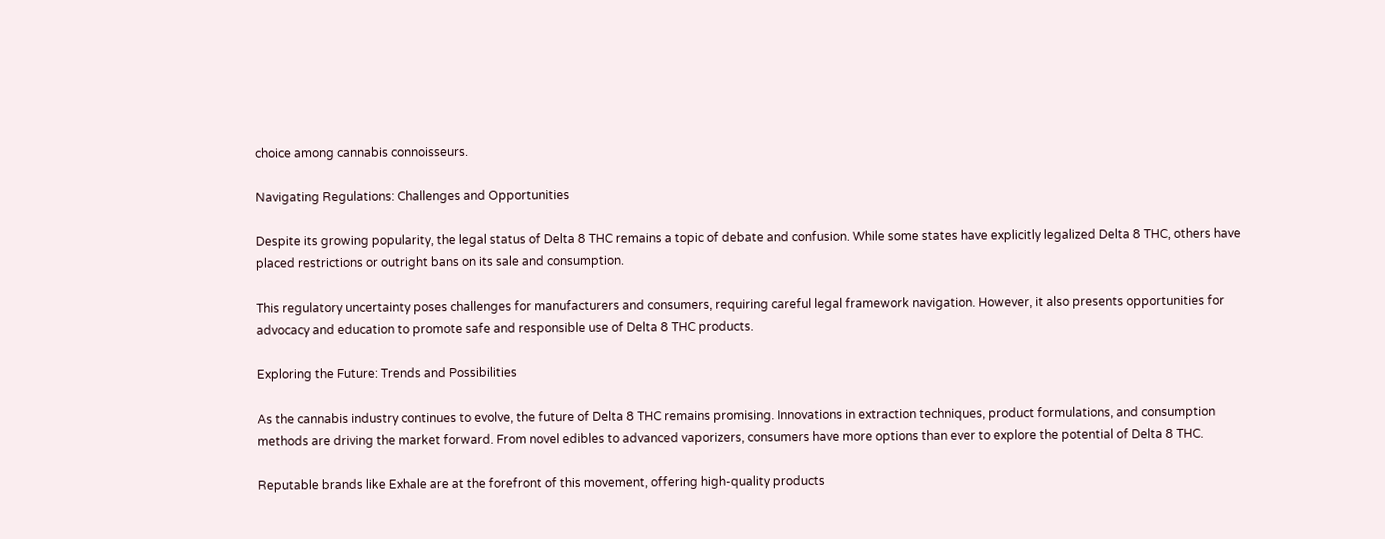choice among cannabis connoisseurs.

Navigating Regulations: Challenges and Opportunities

Despite its growing popularity, the legal status of Delta 8 THC remains a topic of debate and confusion. While some states have explicitly legalized Delta 8 THC, others have placed restrictions or outright bans on its sale and consumption.

This regulatory uncertainty poses challenges for manufacturers and consumers, requiring careful legal framework navigation. However, it also presents opportunities for advocacy and education to promote safe and responsible use of Delta 8 THC products.

Exploring the Future: Trends and Possibilities

As the cannabis industry continues to evolve, the future of Delta 8 THC remains promising. Innovations in extraction techniques, product formulations, and consumption methods are driving the market forward. From novel edibles to advanced vaporizers, consumers have more options than ever to explore the potential of Delta 8 THC.

Reputable brands like Exhale are at the forefront of this movement, offering high-quality products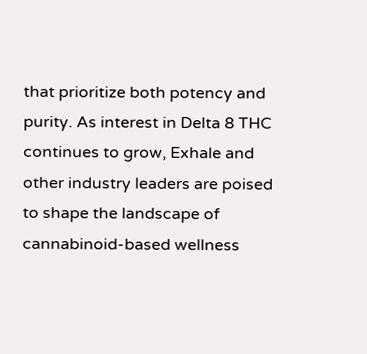that prioritize both potency and purity. As interest in Delta 8 THC continues to grow, Exhale and other industry leaders are poised to shape the landscape of cannabinoid-based wellness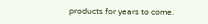products for years to come.